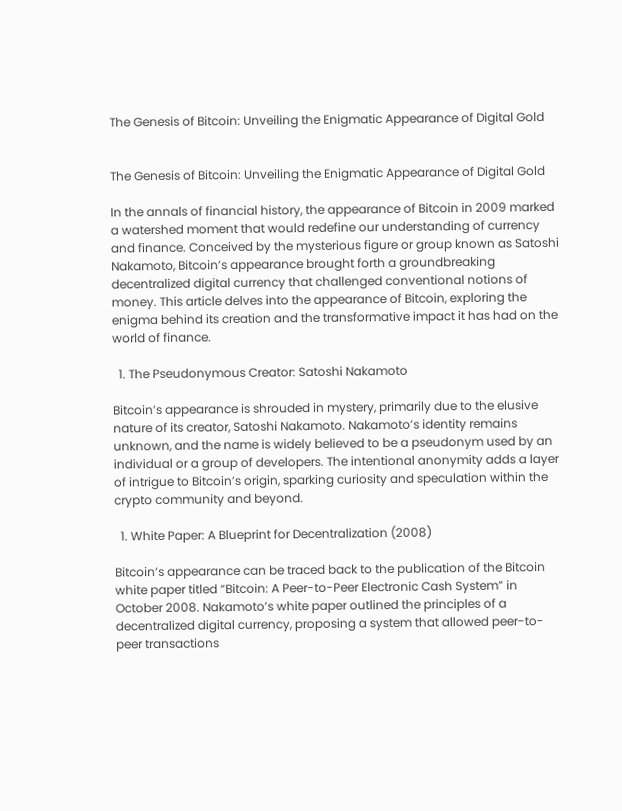The Genesis of Bitcoin: Unveiling the Enigmatic Appearance of Digital Gold


The Genesis of Bitcoin: Unveiling the Enigmatic Appearance of Digital Gold

In the annals of financial history, the appearance of Bitcoin in 2009 marked a watershed moment that would redefine our understanding of currency and finance. Conceived by the mysterious figure or group known as Satoshi Nakamoto, Bitcoin’s appearance brought forth a groundbreaking decentralized digital currency that challenged conventional notions of money. This article delves into the appearance of Bitcoin, exploring the enigma behind its creation and the transformative impact it has had on the world of finance.

  1. The Pseudonymous Creator: Satoshi Nakamoto

Bitcoin’s appearance is shrouded in mystery, primarily due to the elusive nature of its creator, Satoshi Nakamoto. Nakamoto’s identity remains unknown, and the name is widely believed to be a pseudonym used by an individual or a group of developers. The intentional anonymity adds a layer of intrigue to Bitcoin’s origin, sparking curiosity and speculation within the crypto community and beyond.

  1. White Paper: A Blueprint for Decentralization (2008)

Bitcoin’s appearance can be traced back to the publication of the Bitcoin white paper titled “Bitcoin: A Peer-to-Peer Electronic Cash System” in October 2008. Nakamoto’s white paper outlined the principles of a decentralized digital currency, proposing a system that allowed peer-to-peer transactions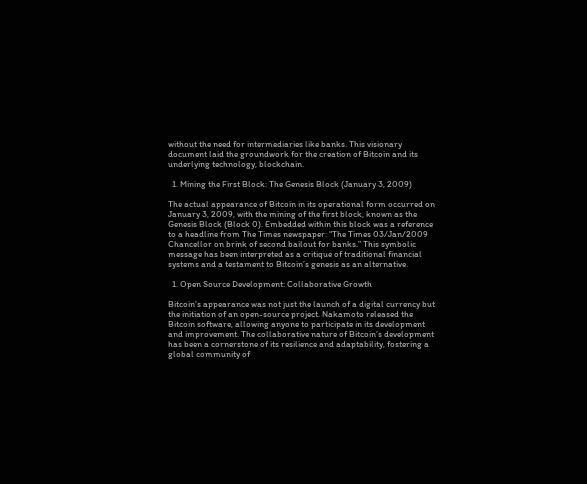without the need for intermediaries like banks. This visionary document laid the groundwork for the creation of Bitcoin and its underlying technology, blockchain.

  1. Mining the First Block: The Genesis Block (January 3, 2009)

The actual appearance of Bitcoin in its operational form occurred on January 3, 2009, with the mining of the first block, known as the Genesis Block (Block 0). Embedded within this block was a reference to a headline from The Times newspaper: “The Times 03/Jan/2009 Chancellor on brink of second bailout for banks.” This symbolic message has been interpreted as a critique of traditional financial systems and a testament to Bitcoin’s genesis as an alternative.

  1. Open Source Development: Collaborative Growth

Bitcoin’s appearance was not just the launch of a digital currency but the initiation of an open-source project. Nakamoto released the Bitcoin software, allowing anyone to participate in its development and improvement. The collaborative nature of Bitcoin’s development has been a cornerstone of its resilience and adaptability, fostering a global community of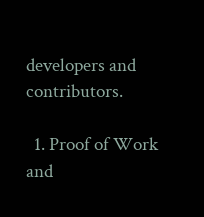developers and contributors.

  1. Proof of Work and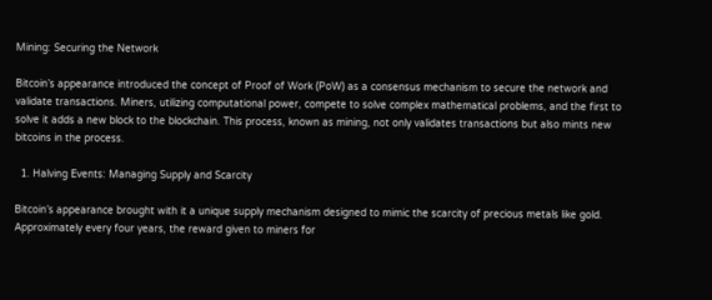Mining: Securing the Network

Bitcoin’s appearance introduced the concept of Proof of Work (PoW) as a consensus mechanism to secure the network and validate transactions. Miners, utilizing computational power, compete to solve complex mathematical problems, and the first to solve it adds a new block to the blockchain. This process, known as mining, not only validates transactions but also mints new bitcoins in the process.

  1. Halving Events: Managing Supply and Scarcity

Bitcoin’s appearance brought with it a unique supply mechanism designed to mimic the scarcity of precious metals like gold. Approximately every four years, the reward given to miners for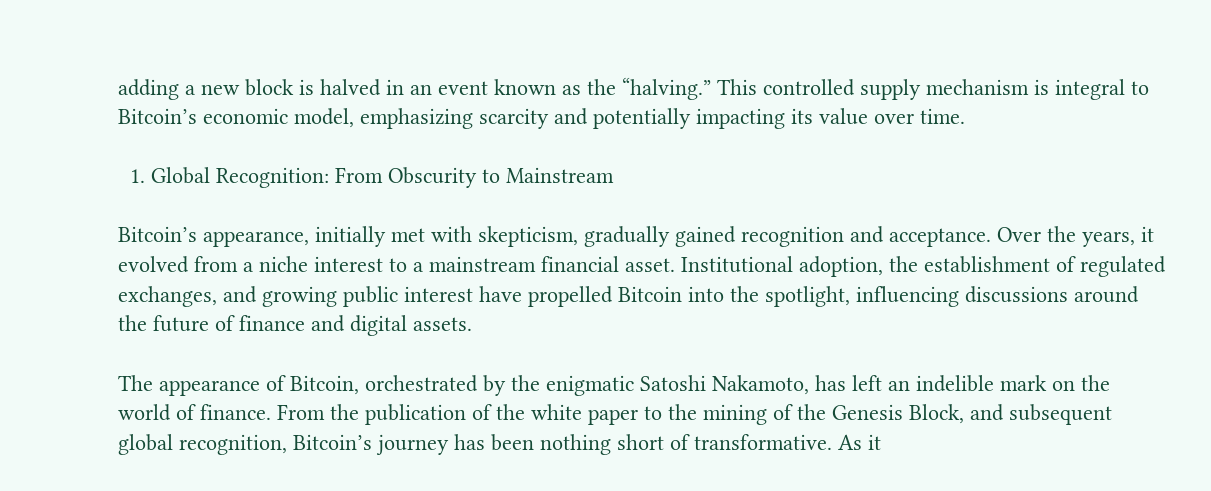adding a new block is halved in an event known as the “halving.” This controlled supply mechanism is integral to Bitcoin’s economic model, emphasizing scarcity and potentially impacting its value over time.

  1. Global Recognition: From Obscurity to Mainstream

Bitcoin’s appearance, initially met with skepticism, gradually gained recognition and acceptance. Over the years, it evolved from a niche interest to a mainstream financial asset. Institutional adoption, the establishment of regulated exchanges, and growing public interest have propelled Bitcoin into the spotlight, influencing discussions around the future of finance and digital assets.

The appearance of Bitcoin, orchestrated by the enigmatic Satoshi Nakamoto, has left an indelible mark on the world of finance. From the publication of the white paper to the mining of the Genesis Block, and subsequent global recognition, Bitcoin’s journey has been nothing short of transformative. As it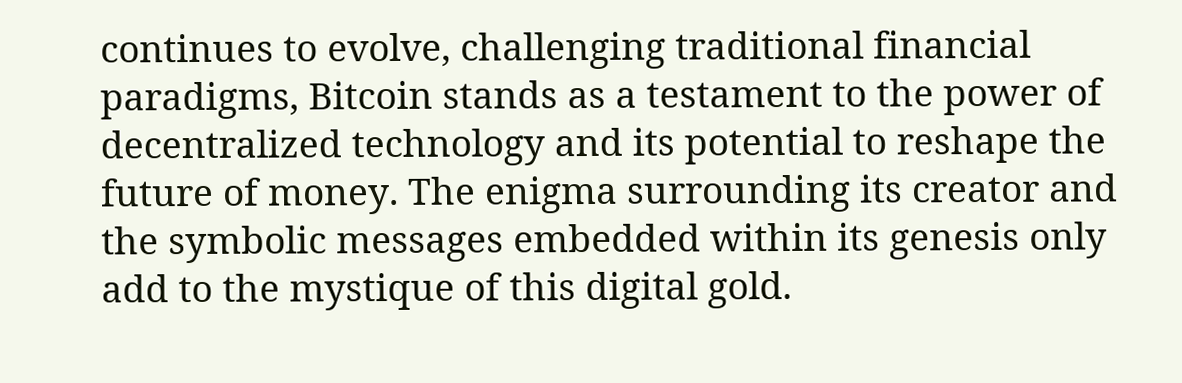continues to evolve, challenging traditional financial paradigms, Bitcoin stands as a testament to the power of decentralized technology and its potential to reshape the future of money. The enigma surrounding its creator and the symbolic messages embedded within its genesis only add to the mystique of this digital gold.